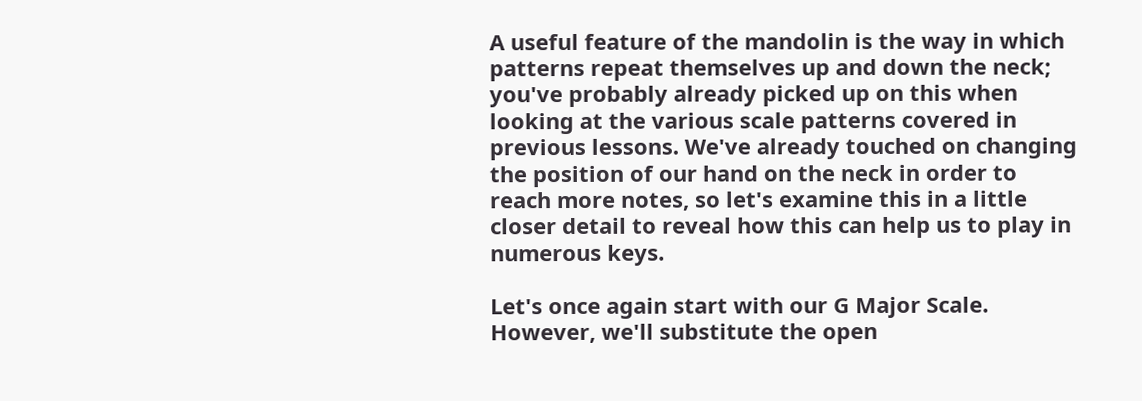A useful feature of the mandolin is the way in which patterns repeat themselves up and down the neck; you've probably already picked up on this when looking at the various scale patterns covered in previous lessons. We've already touched on changing the position of our hand on the neck in order to reach more notes, so let's examine this in a little closer detail to reveal how this can help us to play in numerous keys.

Let's once again start with our G Major Scale. However, we'll substitute the open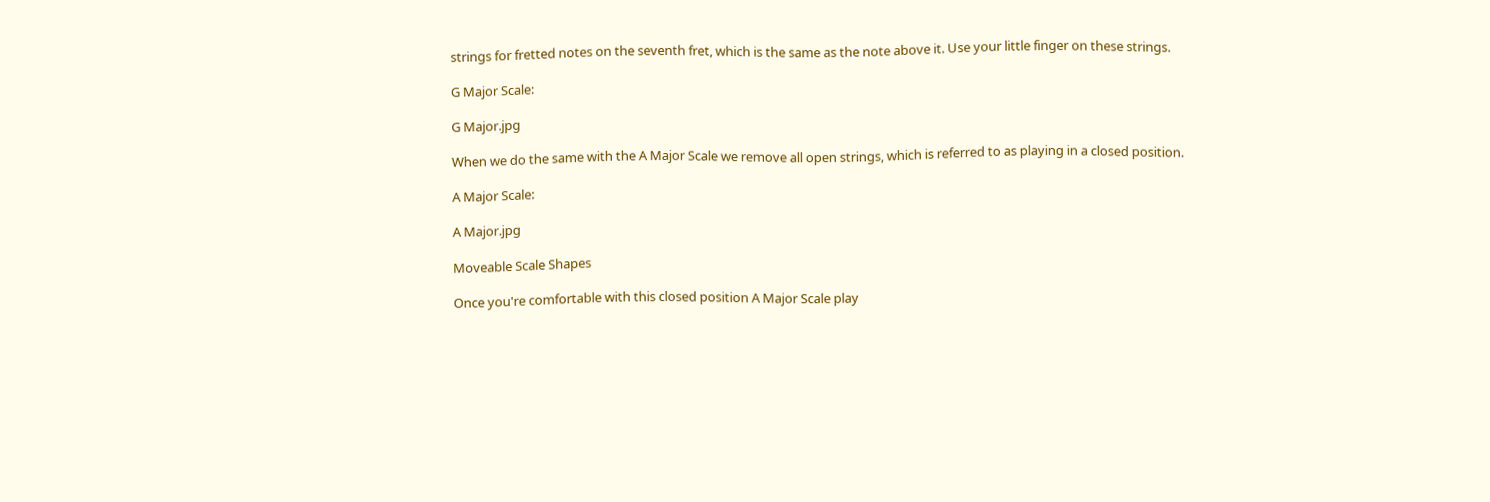strings for fretted notes on the seventh fret, which is the same as the note above it. Use your little finger on these strings.

G Major Scale:

G Major.jpg

When we do the same with the A Major Scale we remove all open strings, which is referred to as playing in a closed position.

A Major Scale:

A Major.jpg

Moveable Scale Shapes

Once you're comfortable with this closed position A Major Scale play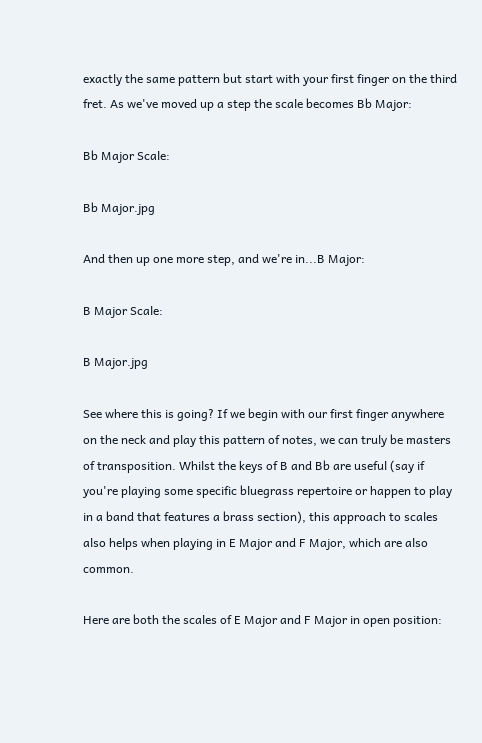exactly the same pattern but start with your first finger on the third fret. As we've moved up a step the scale becomes Bb Major:

Bb Major Scale:

Bb Major.jpg

And then up one more step, and we're in...B Major:

B Major Scale:

B Major.jpg

See where this is going? If we begin with our first finger anywhere on the neck and play this pattern of notes, we can truly be masters of transposition. Whilst the keys of B and Bb are useful (say if you're playing some specific bluegrass repertoire or happen to play in a band that features a brass section), this approach to scales also helps when playing in E Major and F Major, which are also common.

Here are both the scales of E Major and F Major in open position: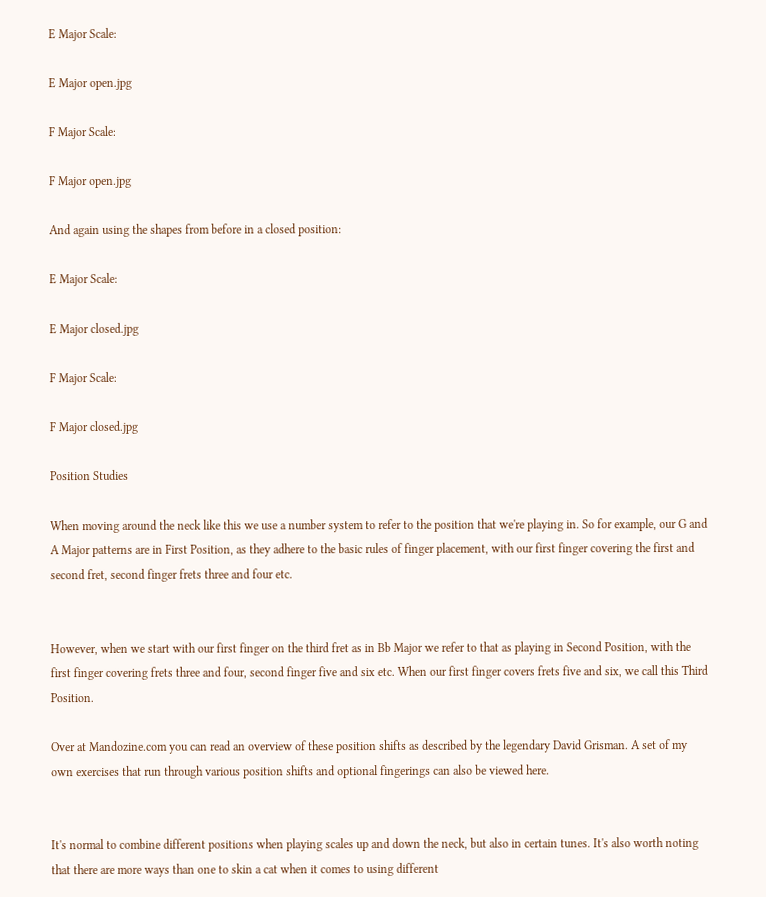E Major Scale:

E Major open.jpg

F Major Scale:

F Major open.jpg

And again using the shapes from before in a closed position:

E Major Scale:

E Major closed.jpg

F Major Scale:

F Major closed.jpg

Position Studies

When moving around the neck like this we use a number system to refer to the position that we're playing in. So for example, our G and A Major patterns are in First Position, as they adhere to the basic rules of finger placement, with our first finger covering the first and second fret, second finger frets three and four etc.


However, when we start with our first finger on the third fret as in Bb Major we refer to that as playing in Second Position, with the first finger covering frets three and four, second finger five and six etc. When our first finger covers frets five and six, we call this Third Position.

Over at Mandozine.com you can read an overview of these position shifts as described by the legendary David Grisman. A set of my own exercises that run through various position shifts and optional fingerings can also be viewed here.


It's normal to combine different positions when playing scales up and down the neck, but also in certain tunes. It's also worth noting that there are more ways than one to skin a cat when it comes to using different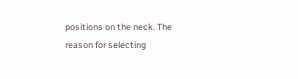positions on the neck. The reason for selecting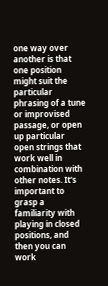one way over another is that one position might suit the particular phrasing of a tune or improvised passage, or open up particular open strings that work well in combination with other notes. It's important to grasp a familiarity with playing in closed positions, and then you can work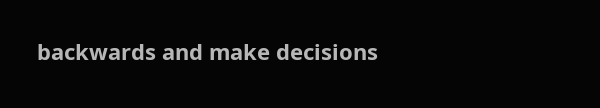backwards and make decisions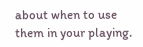about when to use them in your playing.